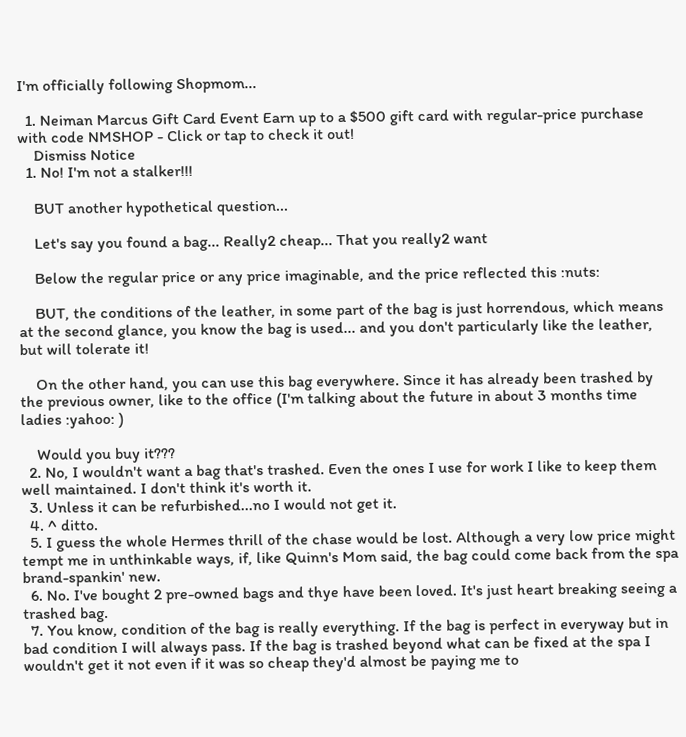I'm officially following Shopmom...

  1. Neiman Marcus Gift Card Event Earn up to a $500 gift card with regular-price purchase with code NMSHOP - Click or tap to check it out!
    Dismiss Notice
  1. No! I'm not a stalker!!!

    BUT another hypothetical question...

    Let's say you found a bag... Really2 cheap... That you really2 want

    Below the regular price or any price imaginable, and the price reflected this :nuts:

    BUT, the conditions of the leather, in some part of the bag is just horrendous, which means at the second glance, you know the bag is used... and you don't particularly like the leather, but will tolerate it!

    On the other hand, you can use this bag everywhere. Since it has already been trashed by the previous owner, like to the office (I'm talking about the future in about 3 months time ladies :yahoo: )

    Would you buy it???
  2. No, I wouldn't want a bag that's trashed. Even the ones I use for work I like to keep them well maintained. I don't think it's worth it.
  3. Unless it can be refurbished...no I would not get it.
  4. ^ ditto.
  5. I guess the whole Hermes thrill of the chase would be lost. Although a very low price might tempt me in unthinkable ways, if, like Quinn's Mom said, the bag could come back from the spa brand-spankin' new.
  6. No. I've bought 2 pre-owned bags and thye have been loved. It's just heart breaking seeing a trashed bag.
  7. You know, condition of the bag is really everything. If the bag is perfect in everyway but in bad condition I will always pass. If the bag is trashed beyond what can be fixed at the spa I wouldn't get it not even if it was so cheap they'd almost be paying me to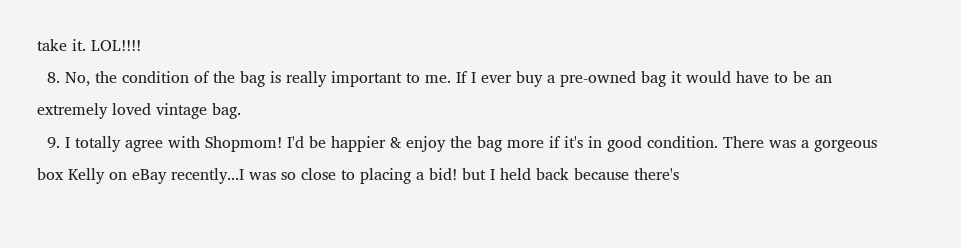take it. LOL!!!!
  8. No, the condition of the bag is really important to me. If I ever buy a pre-owned bag it would have to be an extremely loved vintage bag.
  9. I totally agree with Shopmom! I'd be happier & enjoy the bag more if it's in good condition. There was a gorgeous box Kelly on eBay recently...I was so close to placing a bid! but I held back because there's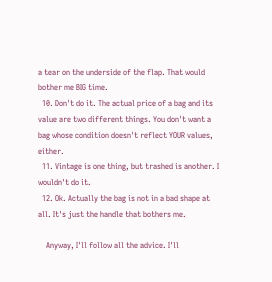a tear on the underside of the flap. That would bother me BIG time.
  10. Don't do it. The actual price of a bag and its value are two different things. You don't want a bag whose condition doesn't reflect YOUR values, either.
  11. Vintage is one thing, but trashed is another. I wouldn't do it.
  12. Ok. Actually the bag is not in a bad shape at all. It's just the handle that bothers me.

    Anyway, I'll follow all the advice. I'll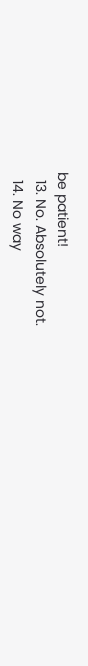be patient!
  13. No. Absolutely not.
  14. No way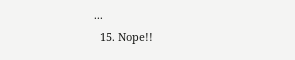...
  15. Nope!!